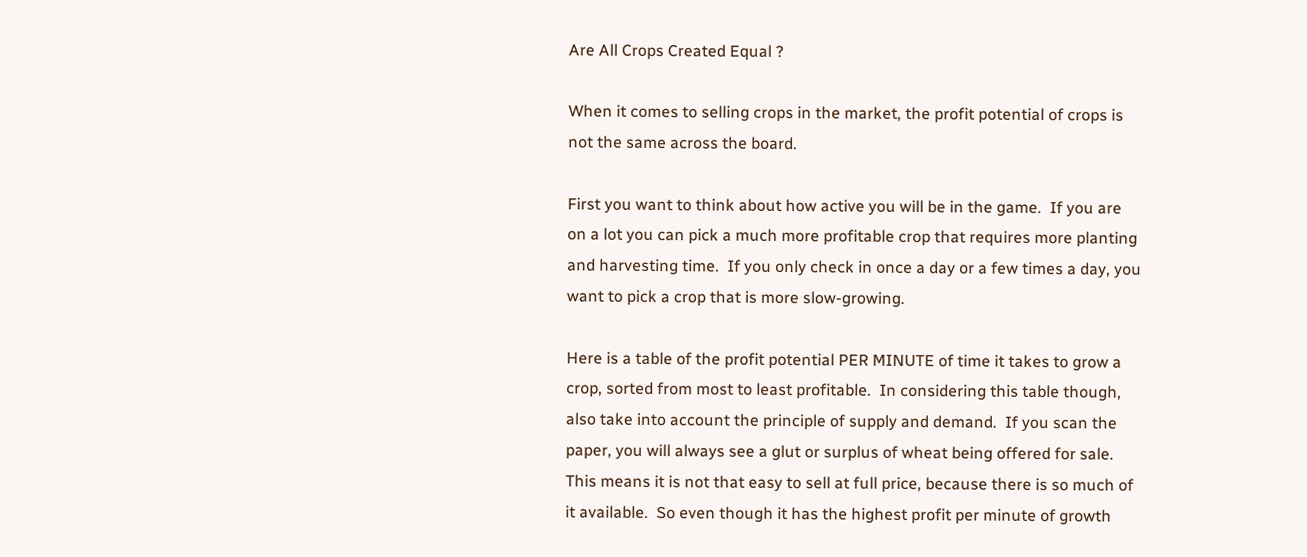Are All Crops Created Equal ?

When it comes to selling crops in the market, the profit potential of crops is not the same across the board.

First you want to think about how active you will be in the game.  If you are on a lot you can pick a much more profitable crop that requires more planting and harvesting time.  If you only check in once a day or a few times a day, you want to pick a crop that is more slow-growing.

Here is a table of the profit potential PER MINUTE of time it takes to grow a crop, sorted from most to least profitable.  In considering this table though, also take into account the principle of supply and demand.  If you scan the paper, you will always see a glut or surplus of wheat being offered for sale.  This means it is not that easy to sell at full price, because there is so much of it available.  So even though it has the highest profit per minute of growth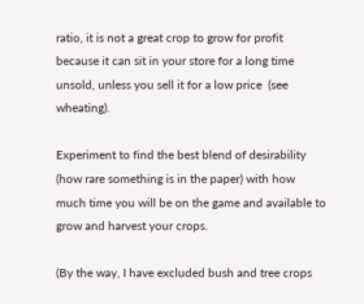ratio, it is not a great crop to grow for profit because it can sit in your store for a long time unsold, unless you sell it for a low price  (see wheating).

Experiment to find the best blend of desirability (how rare something is in the paper) with how much time you will be on the game and available to grow and harvest your crops.

(By the way, I have excluded bush and tree crops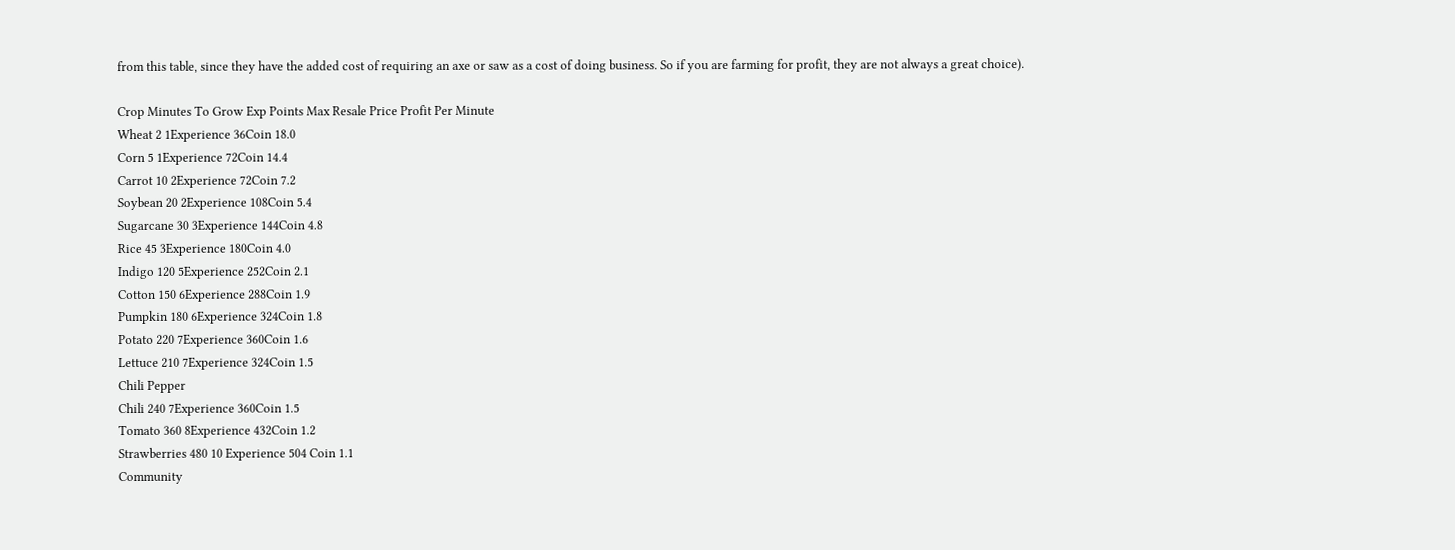from this table, since they have the added cost of requiring an axe or saw as a cost of doing business. So if you are farming for profit, they are not always a great choice).

Crop Minutes To Grow Exp Points Max Resale Price Profit Per Minute
Wheat 2 1Experience 36Coin 18.0
Corn 5 1Experience 72Coin 14.4
Carrot 10 2Experience 72Coin 7.2
Soybean 20 2Experience 108Coin 5.4
Sugarcane 30 3Experience 144Coin 4.8
Rice 45 3Experience 180Coin 4.0
Indigo 120 5Experience 252Coin 2.1
Cotton 150 6Experience 288Coin 1.9
Pumpkin 180 6Experience 324Coin 1.8
Potato 220 7Experience 360Coin 1.6
Lettuce 210 7Experience 324Coin 1.5
Chili Pepper
Chili 240 7Experience 360Coin 1.5
Tomato 360 8Experience 432Coin 1.2
Strawberries 480 10 Experience 504 Coin 1.1
Community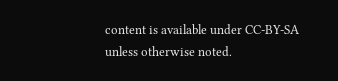content is available under CC-BY-SA unless otherwise noted.